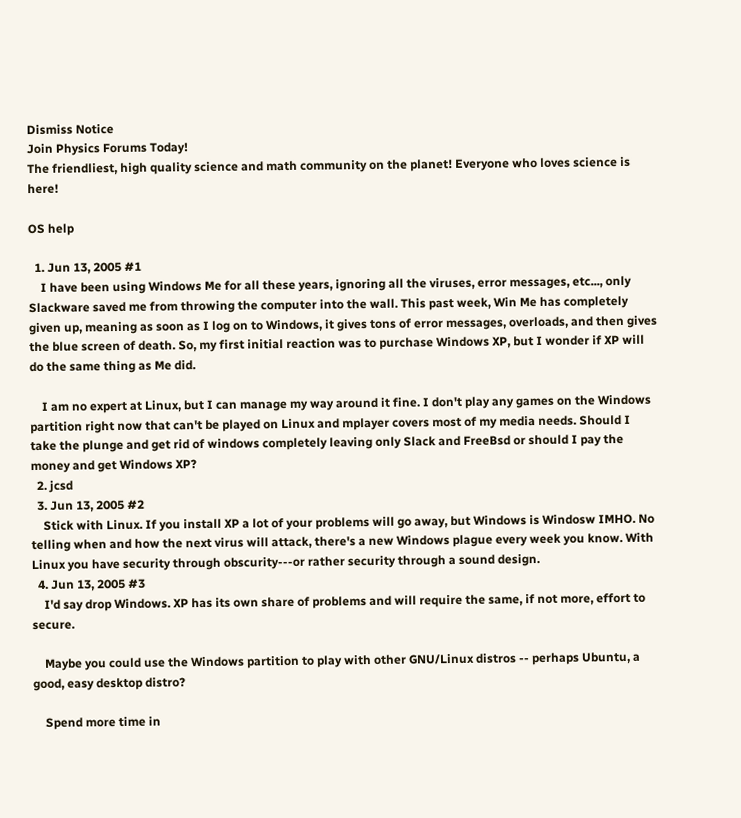Dismiss Notice
Join Physics Forums Today!
The friendliest, high quality science and math community on the planet! Everyone who loves science is here!

OS help

  1. Jun 13, 2005 #1
    I have been using Windows Me for all these years, ignoring all the viruses, error messages, etc..., only Slackware saved me from throwing the computer into the wall. This past week, Win Me has completely given up, meaning as soon as I log on to Windows, it gives tons of error messages, overloads, and then gives the blue screen of death. So, my first initial reaction was to purchase Windows XP, but I wonder if XP will do the same thing as Me did.

    I am no expert at Linux, but I can manage my way around it fine. I don't play any games on the Windows partition right now that can't be played on Linux and mplayer covers most of my media needs. Should I take the plunge and get rid of windows completely leaving only Slack and FreeBsd or should I pay the money and get Windows XP?
  2. jcsd
  3. Jun 13, 2005 #2
    Stick with Linux. If you install XP a lot of your problems will go away, but Windows is Windosw IMHO. No telling when and how the next virus will attack, there's a new Windows plague every week you know. With Linux you have security through obscurity---or rather security through a sound design.
  4. Jun 13, 2005 #3
    I'd say drop Windows. XP has its own share of problems and will require the same, if not more, effort to secure.

    Maybe you could use the Windows partition to play with other GNU/Linux distros -- perhaps Ubuntu, a good, easy desktop distro?

    Spend more time in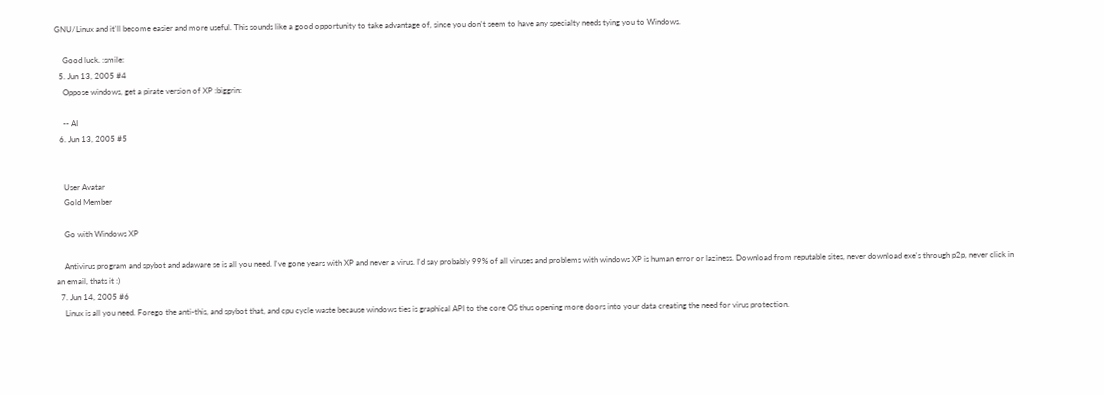GNU/Linux and it'll become easier and more useful. This sounds like a good opportunity to take advantage of, since you don't seem to have any specialty needs tying you to Windows.

    Good luck. :smile:
  5. Jun 13, 2005 #4
    Oppose windows, get a pirate version of XP :biggrin:

    -- AI
  6. Jun 13, 2005 #5


    User Avatar
    Gold Member

    Go with Windows XP

    Antivirus program and spybot and adaware se is all you need. I've gone years with XP and never a virus. I'd say probably 99% of all viruses and problems with windows XP is human error or laziness. Download from reputable sites, never download exe's through p2p, never click in an email, thats it :)
  7. Jun 14, 2005 #6
    Linux is all you need. Forego the anti-this, and spybot that, and cpu cycle waste because windows ties is graphical API to the core OS thus opening more doors into your data creating the need for virus protection.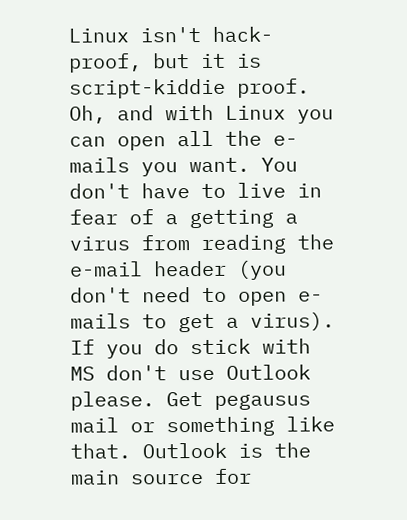Linux isn't hack-proof, but it is script-kiddie proof. Oh, and with Linux you can open all the e-mails you want. You don't have to live in fear of a getting a virus from reading the e-mail header (you don't need to open e-mails to get a virus). If you do stick with MS don't use Outlook please. Get pegausus mail or something like that. Outlook is the main source for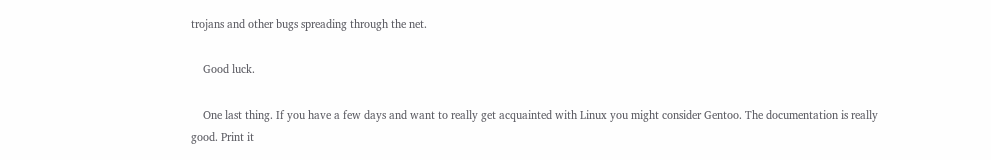trojans and other bugs spreading through the net.

    Good luck.

    One last thing. If you have a few days and want to really get acquainted with Linux you might consider Gentoo. The documentation is really good. Print it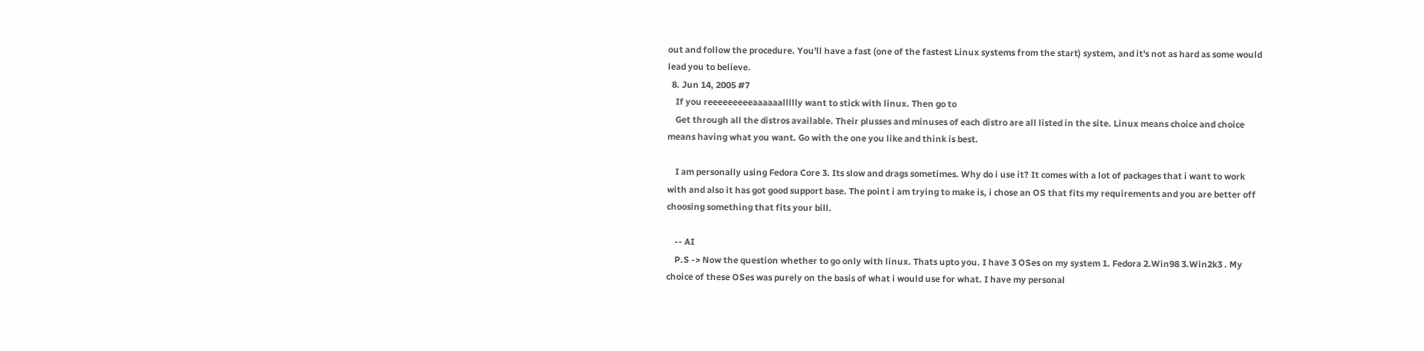out and follow the procedure. You'll have a fast (one of the fastest Linux systems from the start) system, and it's not as hard as some would lead you to believe.
  8. Jun 14, 2005 #7
    If you reeeeeeeeeaaaaaallllly want to stick with linux. Then go to
    Get through all the distros available. Their plusses and minuses of each distro are all listed in the site. Linux means choice and choice means having what you want. Go with the one you like and think is best.

    I am personally using Fedora Core 3. Its slow and drags sometimes. Why do i use it? It comes with a lot of packages that i want to work with and also it has got good support base. The point i am trying to make is, i chose an OS that fits my requirements and you are better off choosing something that fits your bill.

    -- AI
    P.S -> Now the question whether to go only with linux. Thats upto you. I have 3 OSes on my system 1. Fedora 2.Win98 3.Win2k3 . My choice of these OSes was purely on the basis of what i would use for what. I have my personal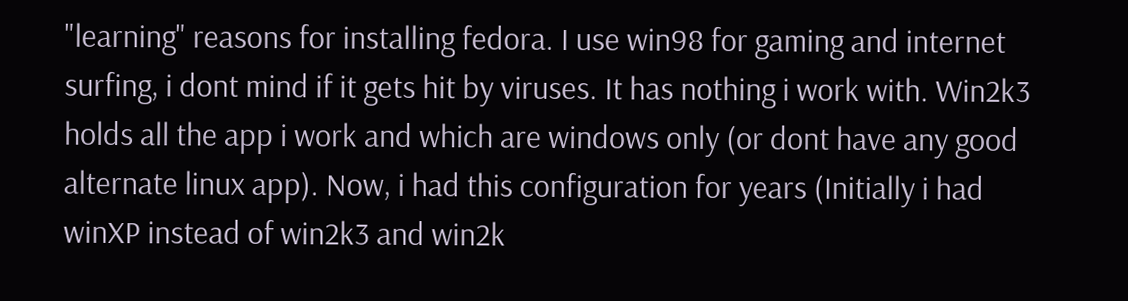"learning" reasons for installing fedora. I use win98 for gaming and internet surfing, i dont mind if it gets hit by viruses. It has nothing i work with. Win2k3 holds all the app i work and which are windows only (or dont have any good alternate linux app). Now, i had this configuration for years (Initially i had winXP instead of win2k3 and win2k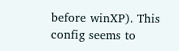before winXP). This config seems to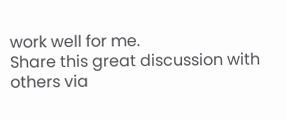work well for me.
Share this great discussion with others via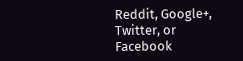Reddit, Google+, Twitter, or Facebook